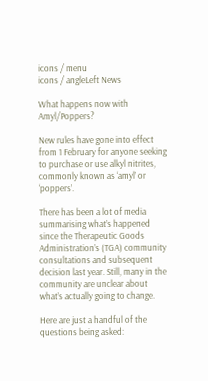icons / menu
icons / angleLeft News

What happens now with Amyl/Poppers?

New rules have gone into effect from 1 February for anyone seeking to purchase or use alkyl nitrites, commonly known as ‘amyl’ or ‘poppers’.

There has been a lot of media summarising what’s happened since the Therapeutic Goods Administration’s (TGA) community consultations and subsequent decision last year. Still, many in the community are unclear about what’s actually going to change.

Here are just a handful of the questions being asked: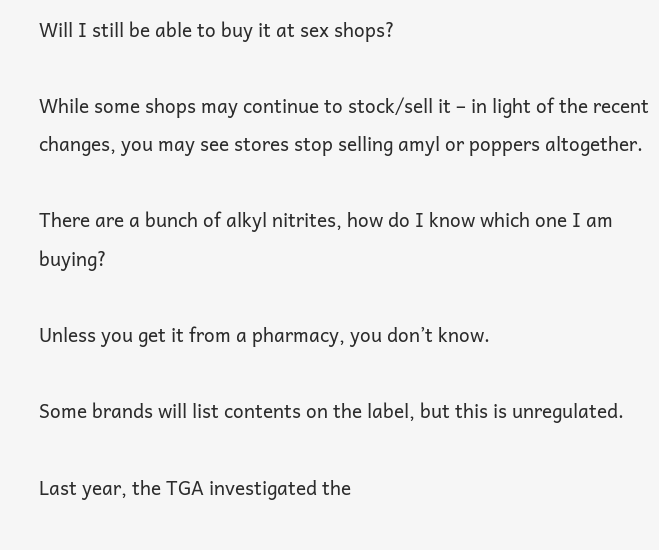Will I still be able to buy it at sex shops?

While some shops may continue to stock/sell it – in light of the recent changes, you may see stores stop selling amyl or poppers altogether.

There are a bunch of alkyl nitrites, how do I know which one I am buying?

Unless you get it from a pharmacy, you don’t know.

Some brands will list contents on the label, but this is unregulated.

Last year, the TGA investigated the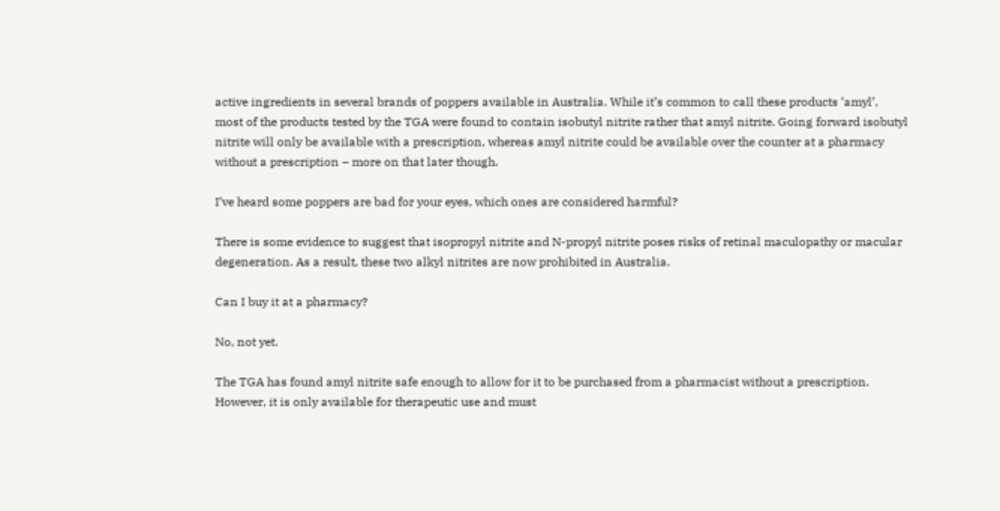active ingredients in several brands of poppers available in Australia. While it’s common to call these products ‘amyl’, most of the products tested by the TGA were found to contain isobutyl nitrite rather that amyl nitrite. Going forward isobutyl nitrite will only be available with a prescription, whereas amyl nitrite could be available over the counter at a pharmacy without a prescription – more on that later though.

I’ve heard some poppers are bad for your eyes, which ones are considered harmful?

There is some evidence to suggest that isopropyl nitrite and N-propyl nitrite poses risks of retinal maculopathy or macular degeneration. As a result, these two alkyl nitrites are now prohibited in Australia.

Can I buy it at a pharmacy?

No, not yet.

The TGA has found amyl nitrite safe enough to allow for it to be purchased from a pharmacist without a prescription. However, it is only available for therapeutic use and must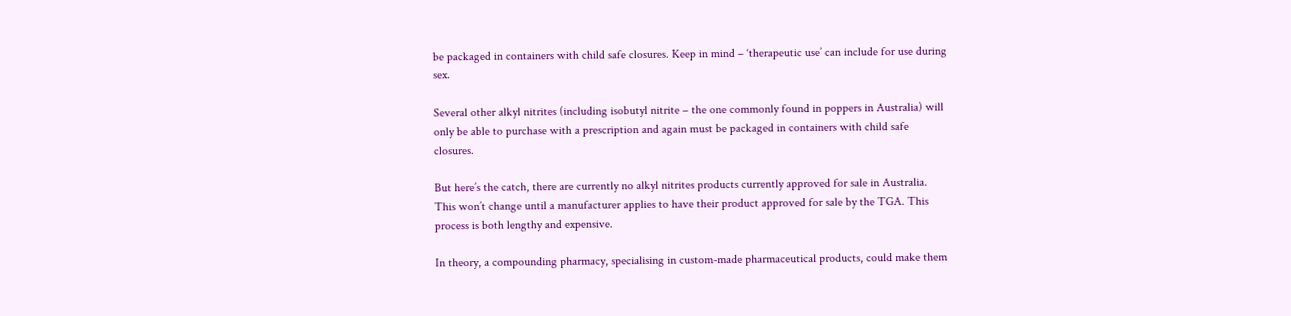be packaged in containers with child safe closures. Keep in mind – ‘therapeutic use’ can include for use during sex.

Several other alkyl nitrites (including isobutyl nitrite – the one commonly found in poppers in Australia) will only be able to purchase with a prescription and again must be packaged in containers with child safe closures.

But here’s the catch, there are currently no alkyl nitrites products currently approved for sale in Australia. This won’t change until a manufacturer applies to have their product approved for sale by the TGA. This process is both lengthy and expensive.

In theory, a compounding pharmacy, specialising in custom-made pharmaceutical products, could make them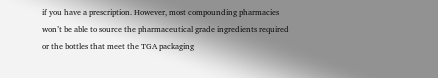if you have a prescription. However, most compounding pharmacies won’t be able to source the pharmaceutical grade ingredients required or the bottles that meet the TGA packaging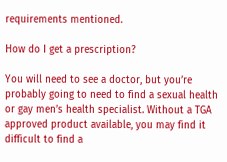requirements mentioned.

How do I get a prescription?

You will need to see a doctor, but you’re probably going to need to find a sexual health or gay men’s health specialist. Without a TGA approved product available, you may find it difficult to find a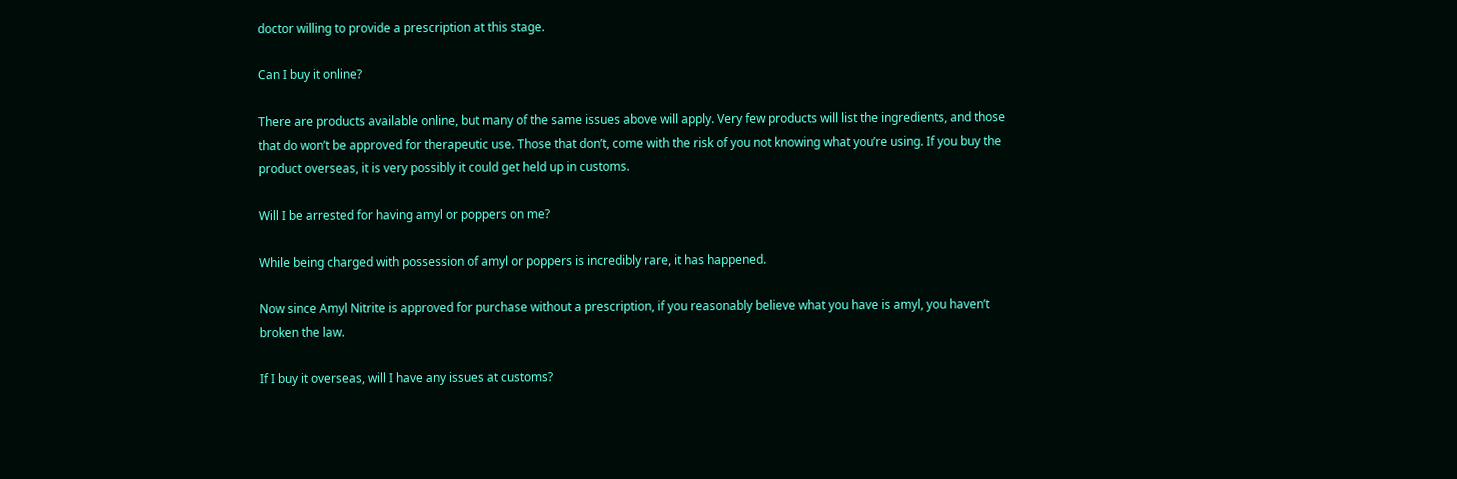doctor willing to provide a prescription at this stage.

Can I buy it online?

There are products available online, but many of the same issues above will apply. Very few products will list the ingredients, and those that do won’t be approved for therapeutic use. Those that don’t, come with the risk of you not knowing what you’re using. If you buy the product overseas, it is very possibly it could get held up in customs.

Will I be arrested for having amyl or poppers on me?

While being charged with possession of amyl or poppers is incredibly rare, it has happened.

Now since Amyl Nitrite is approved for purchase without a prescription, if you reasonably believe what you have is amyl, you haven’t broken the law.

If I buy it overseas, will I have any issues at customs?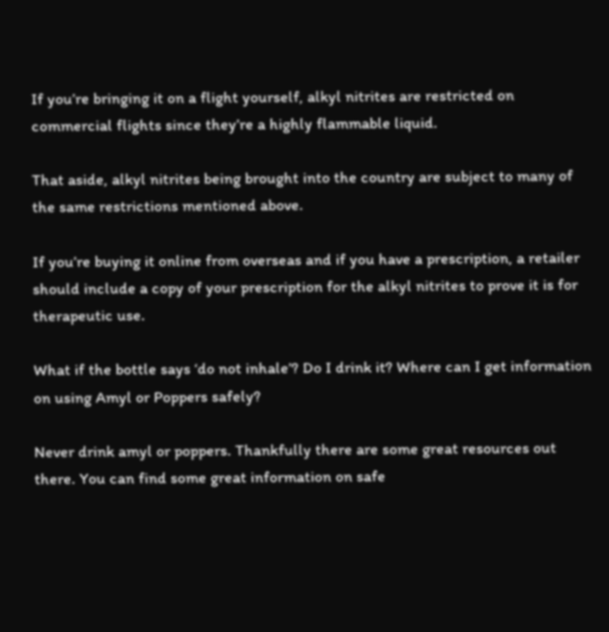If you’re bringing it on a flight yourself, alkyl nitrites are restricted on commercial flights since they’re a highly flammable liquid.

That aside, alkyl nitrites being brought into the country are subject to many of the same restrictions mentioned above.

If you’re buying it online from overseas and if you have a prescription, a retailer should include a copy of your prescription for the alkyl nitrites to prove it is for therapeutic use.

What if the bottle says ‘do not inhale’? Do I drink it? Where can I get information on using Amyl or Poppers safely?

Never drink amyl or poppers. Thankfully there are some great resources out there. You can find some great information on safe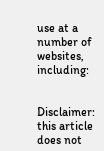use at a number of websites, including:


Disclaimer: this article does not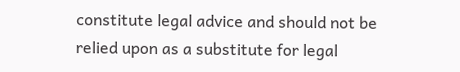constitute legal advice and should not be relied upon as a substitute for legal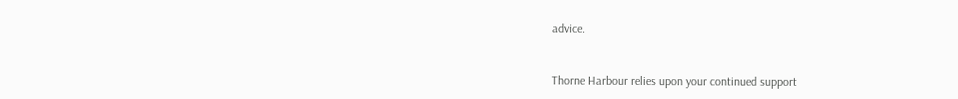advice.


Thorne Harbour relies upon your continued support